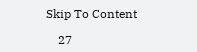Skip To Content

    27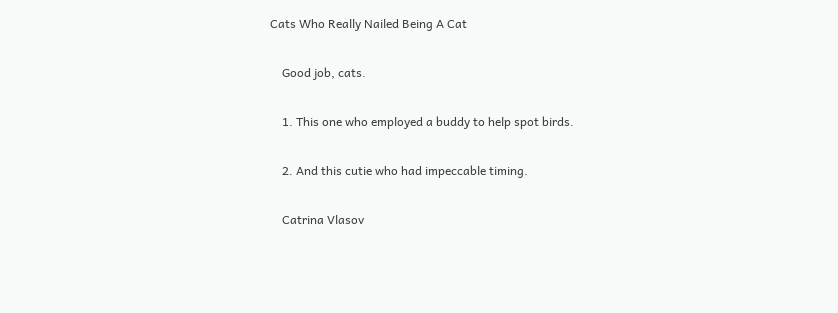Cats Who Really Nailed Being A Cat

    Good job, cats.

    1. This one who employed a buddy to help spot birds.

    2. And this cutie who had impeccable timing.

    Catrina Vlasov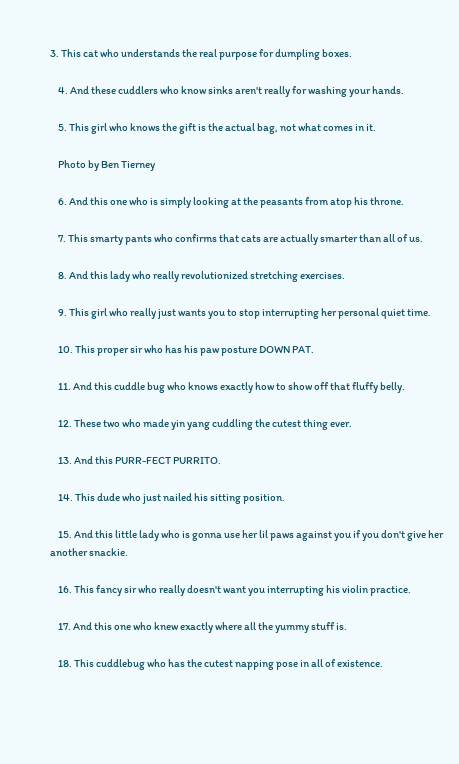3. This cat who understands the real purpose for dumpling boxes.

    4. And these cuddlers who know sinks aren't really for washing your hands.

    5. This girl who knows the gift is the actual bag, not what comes in it.

    Photo by Ben Tierney

    6. And this one who is simply looking at the peasants from atop his throne.

    7. This smarty pants who confirms that cats are actually smarter than all of us.

    8. And this lady who really revolutionized stretching exercises.

    9. This girl who really just wants you to stop interrupting her personal quiet time.

    10. This proper sir who has his paw posture DOWN PAT.

    11. And this cuddle bug who knows exactly how to show off that fluffy belly.

    12. These two who made yin yang cuddling the cutest thing ever.

    13. And this PURR-FECT PURRITO.

    14. This dude who just nailed his sitting position.

    15. And this little lady who is gonna use her lil paws against you if you don't give her another snackie.

    16. This fancy sir who really doesn't want you interrupting his violin practice.

    17. And this one who knew exactly where all the yummy stuff is.

    18. This cuddlebug who has the cutest napping pose in all of existence.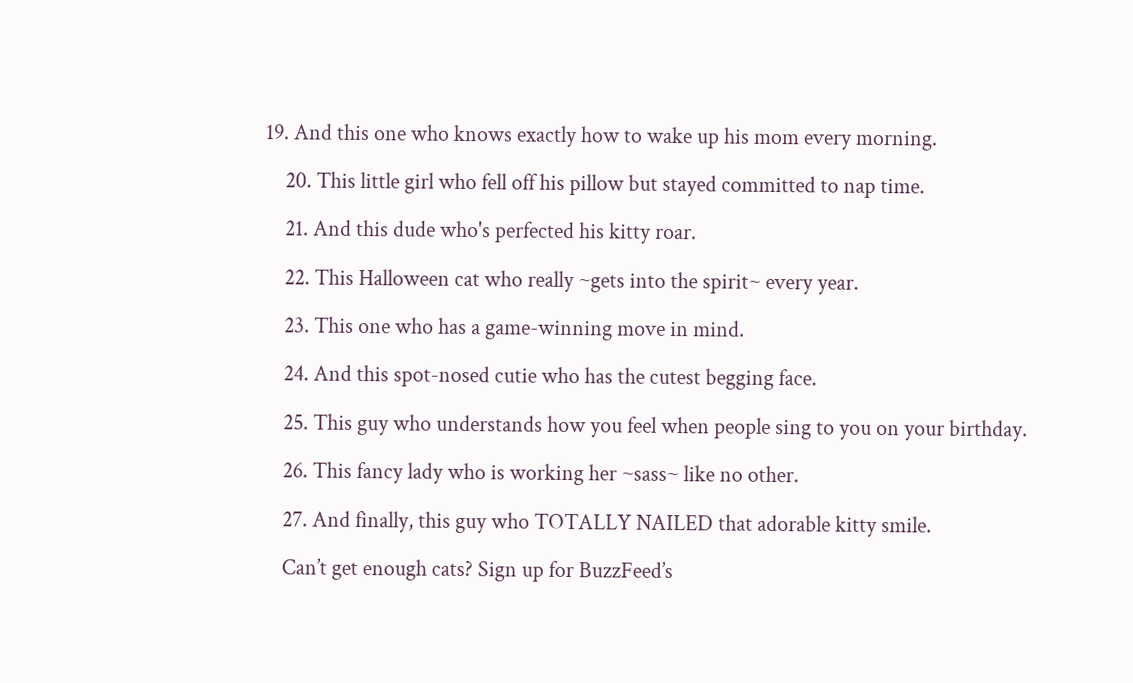19. And this one who knows exactly how to wake up his mom every morning.

    20. This little girl who fell off his pillow but stayed committed to nap time.

    21. And this dude who's perfected his kitty roar.

    22. This Halloween cat who really ~gets into the spirit~ every year.

    23. This one who has a game-winning move in mind.

    24. And this spot-nosed cutie who has the cutest begging face.

    25. This guy who understands how you feel when people sing to you on your birthday.

    26. This fancy lady who is working her ~sass~ like no other.

    27. And finally, this guy who TOTALLY NAILED that adorable kitty smile.

    Can’t get enough cats? Sign up for BuzzFeed’s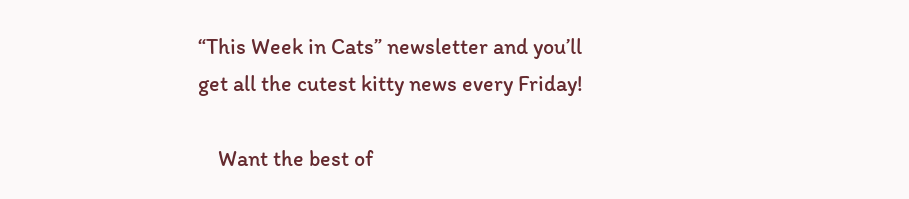“This Week in Cats” newsletter and you’ll get all the cutest kitty news every Friday!

    Want the best of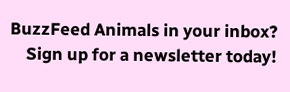BuzzFeed Animals in your inbox?
    Sign up for a newsletter today!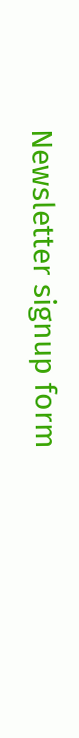Newsletter signup form